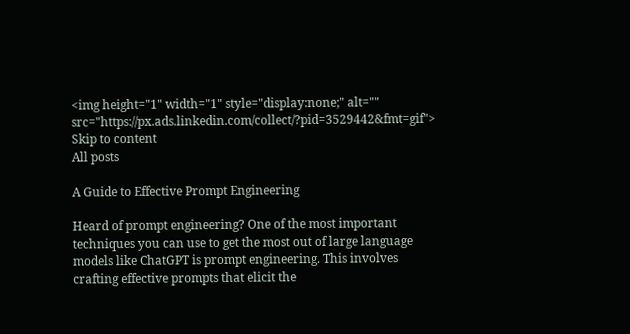<img height="1" width="1" style="display:none;" alt="" src="https://px.ads.linkedin.com/collect/?pid=3529442&fmt=gif">
Skip to content
All posts

A Guide to Effective Prompt Engineering

Heard of prompt engineering? One of the most important techniques you can use to get the most out of large language models like ChatGPT is prompt engineering. This involves crafting effective prompts that elicit the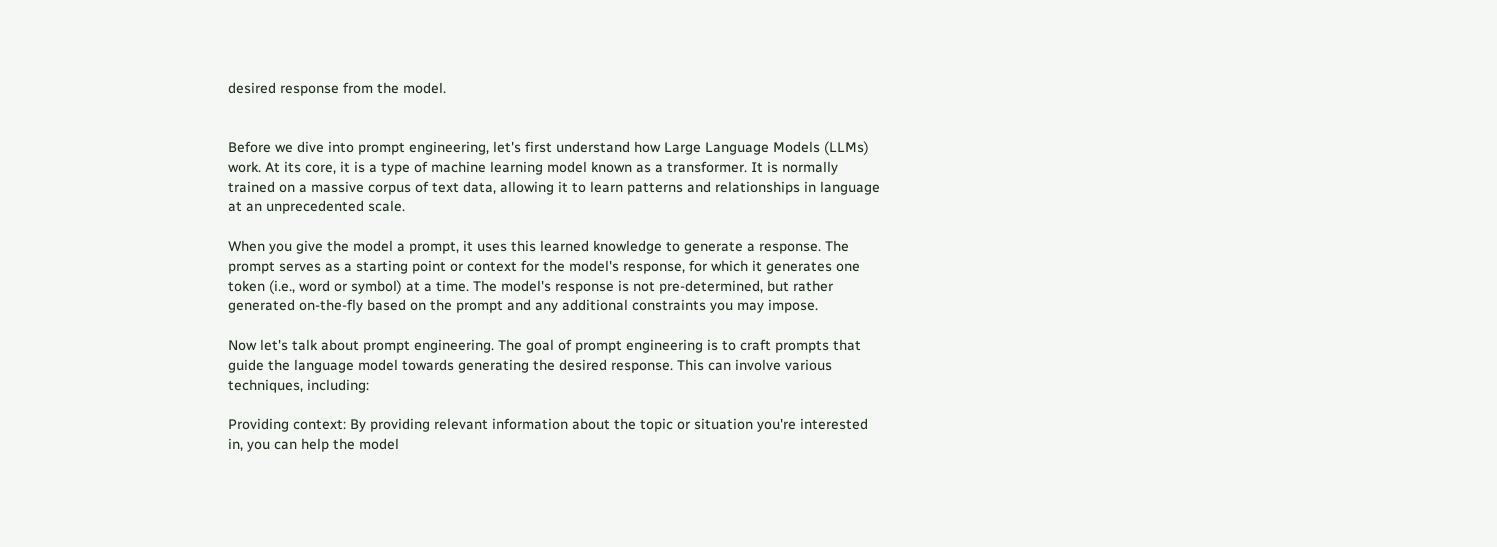desired response from the model.


Before we dive into prompt engineering, let's first understand how Large Language Models (LLMs) work. At its core, it is a type of machine learning model known as a transformer. It is normally trained on a massive corpus of text data, allowing it to learn patterns and relationships in language at an unprecedented scale.

When you give the model a prompt, it uses this learned knowledge to generate a response. The prompt serves as a starting point or context for the model's response, for which it generates one token (i.e., word or symbol) at a time. The model's response is not pre-determined, but rather generated on-the-fly based on the prompt and any additional constraints you may impose.

Now let's talk about prompt engineering. The goal of prompt engineering is to craft prompts that guide the language model towards generating the desired response. This can involve various techniques, including:

Providing context: By providing relevant information about the topic or situation you're interested in, you can help the model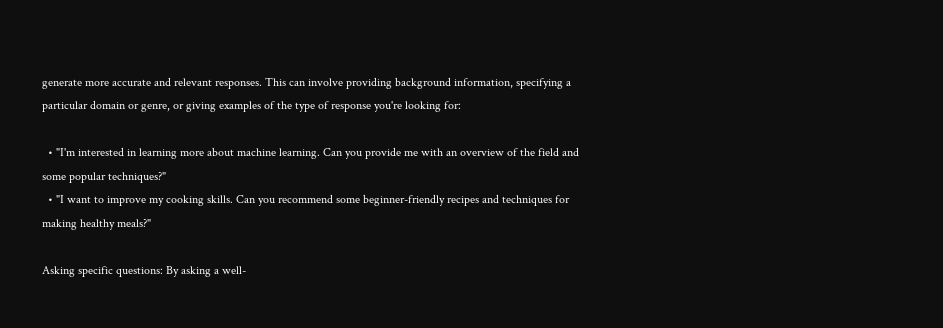generate more accurate and relevant responses. This can involve providing background information, specifying a particular domain or genre, or giving examples of the type of response you're looking for:

  • "I'm interested in learning more about machine learning. Can you provide me with an overview of the field and some popular techniques?"
  • "I want to improve my cooking skills. Can you recommend some beginner-friendly recipes and techniques for making healthy meals?"

Asking specific questions: By asking a well-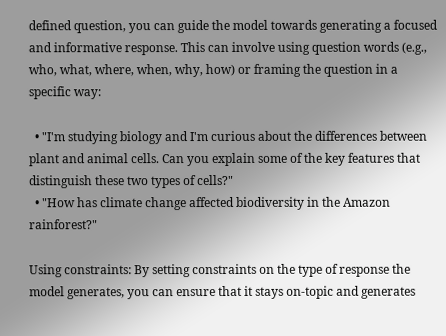defined question, you can guide the model towards generating a focused and informative response. This can involve using question words (e.g., who, what, where, when, why, how) or framing the question in a specific way:

  • "I'm studying biology and I'm curious about the differences between plant and animal cells. Can you explain some of the key features that distinguish these two types of cells?"
  • "How has climate change affected biodiversity in the Amazon rainforest?"

Using constraints: By setting constraints on the type of response the model generates, you can ensure that it stays on-topic and generates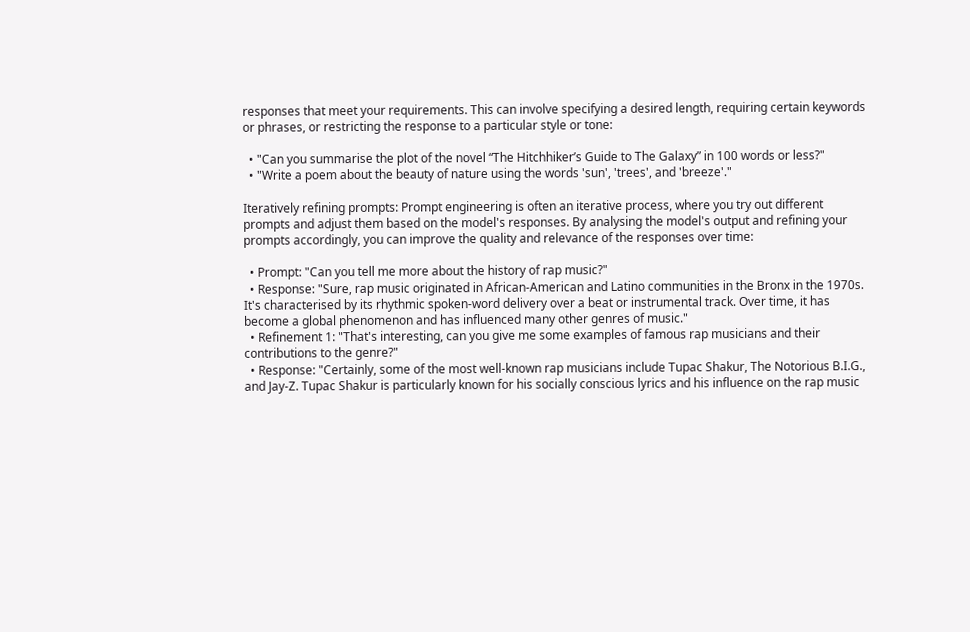responses that meet your requirements. This can involve specifying a desired length, requiring certain keywords or phrases, or restricting the response to a particular style or tone:

  • "Can you summarise the plot of the novel “The Hitchhiker’s Guide to The Galaxy” in 100 words or less?"
  • "Write a poem about the beauty of nature using the words 'sun', 'trees', and 'breeze'."

Iteratively refining prompts: Prompt engineering is often an iterative process, where you try out different prompts and adjust them based on the model's responses. By analysing the model's output and refining your prompts accordingly, you can improve the quality and relevance of the responses over time:

  • Prompt: "Can you tell me more about the history of rap music?"
  • Response: "Sure, rap music originated in African-American and Latino communities in the Bronx in the 1970s. It's characterised by its rhythmic spoken-word delivery over a beat or instrumental track. Over time, it has become a global phenomenon and has influenced many other genres of music."
  • Refinement 1: "That's interesting, can you give me some examples of famous rap musicians and their contributions to the genre?"
  • Response: "Certainly, some of the most well-known rap musicians include Tupac Shakur, The Notorious B.I.G., and Jay-Z. Tupac Shakur is particularly known for his socially conscious lyrics and his influence on the rap music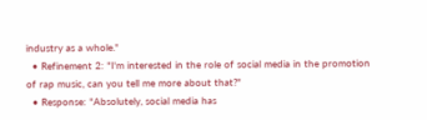industry as a whole."
  • Refinement 2: "I'm interested in the role of social media in the promotion of rap music, can you tell me more about that?"
  • Response: "Absolutely, social media has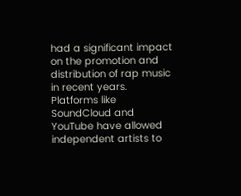had a significant impact on the promotion and distribution of rap music in recent years. Platforms like SoundCloud and YouTube have allowed independent artists to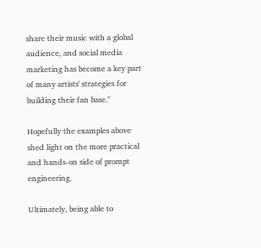share their music with a global audience, and social media marketing has become a key part of many artists' strategies for building their fan base."

Hopefully the examples above shed light on the more practical and hands-on side of prompt engineering.

Ultimately, being able to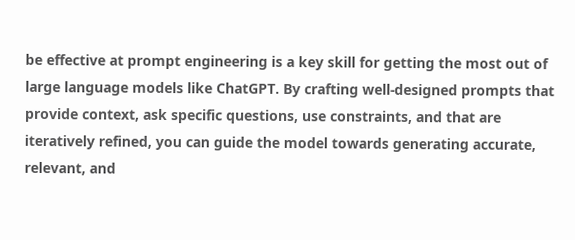be effective at prompt engineering is a key skill for getting the most out of large language models like ChatGPT. By crafting well-designed prompts that provide context, ask specific questions, use constraints, and that are iteratively refined, you can guide the model towards generating accurate, relevant, and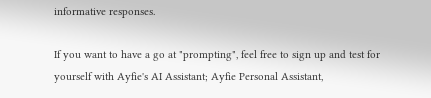informative responses.

If you want to have a go at "prompting", feel free to sign up and test for yourself with Ayfie's AI Assistant; Ayfie Personal Assistant,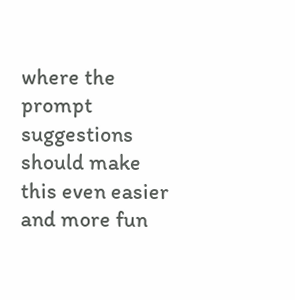where the prompt suggestions should make this even easier and more fun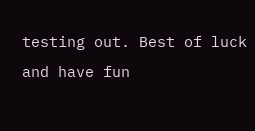testing out. Best of luck and have fun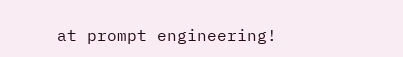at prompt engineering!